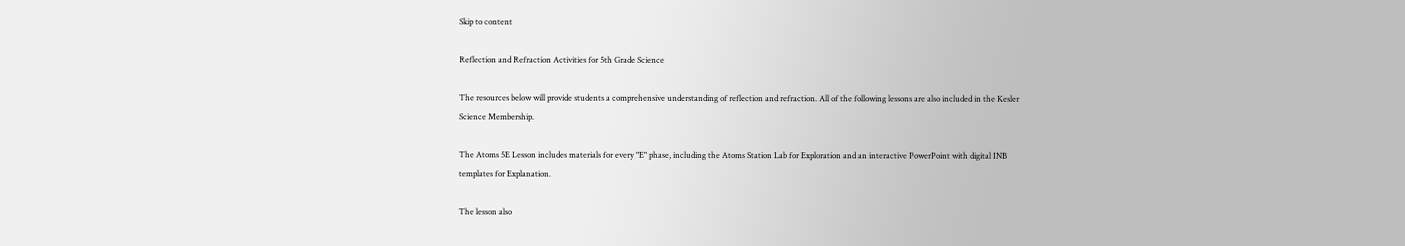Skip to content

Reflection and Refraction Activities for 5th Grade Science

The resources below will provide students a comprehensive understanding of reflection and refraction. All of the following lessons are also included in the Kesler Science Membership.

The Atoms 5E Lesson includes materials for every "E" phase, including the Atoms Station Lab for Exploration and an interactive PowerPoint with digital INB templates for Explanation.

The lesson also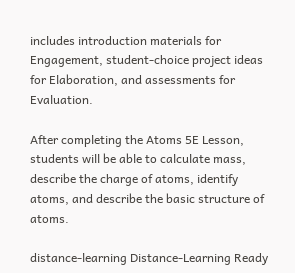includes introduction materials for Engagement, student-choice project ideas for Elaboration, and assessments for Evaluation.

After completing the Atoms 5E Lesson, students will be able to calculate mass, describe the charge of atoms, identify atoms, and describe the basic structure of atoms.

distance-learning Distance-Learning Ready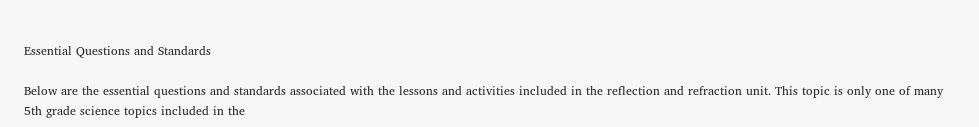Essential Questions and Standards

Below are the essential questions and standards associated with the lessons and activities included in the reflection and refraction unit. This topic is only one of many 5th grade science topics included in the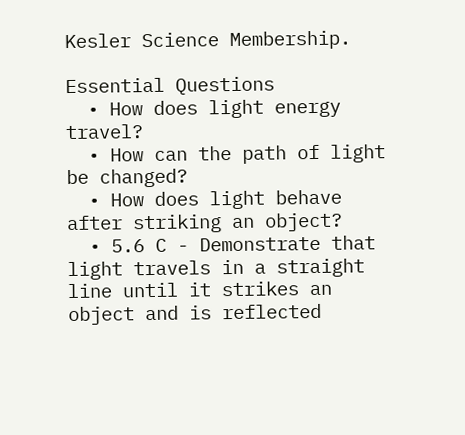Kesler Science Membership.

Essential Questions
  • How does light energy travel?
  • How can the path of light be changed?
  • How does light behave after striking an object?
  • 5.6 C - Demonstrate that light travels in a straight line until it strikes an object and is reflected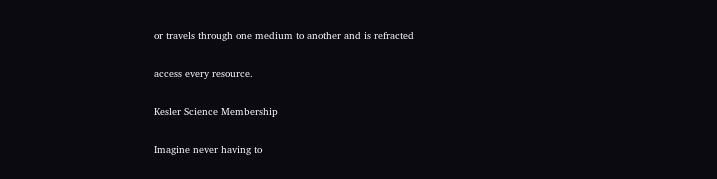or travels through one medium to another and is refracted

access every resource.

Kesler Science Membership

Imagine never having to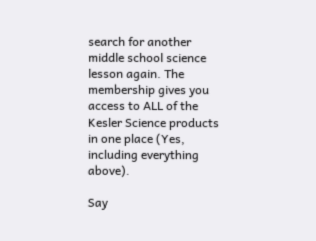search for another middle school science lesson again. The membership gives you access to ALL of the Kesler Science products in one place (Yes, including everything above).

Say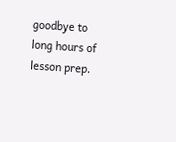goodbye to long hours of lesson prep.